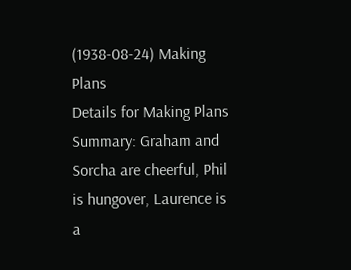(1938-08-24) Making Plans
Details for Making Plans
Summary: Graham and Sorcha are cheerful, Phil is hungover, Laurence is a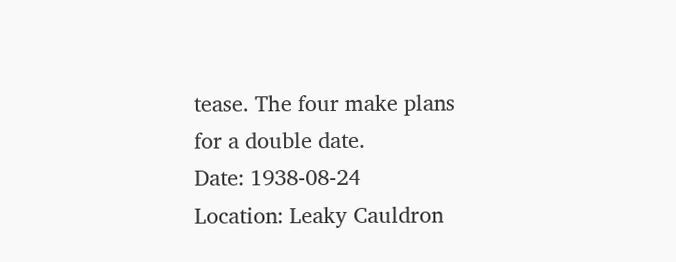tease. The four make plans for a double date.
Date: 1938-08-24
Location: Leaky Cauldron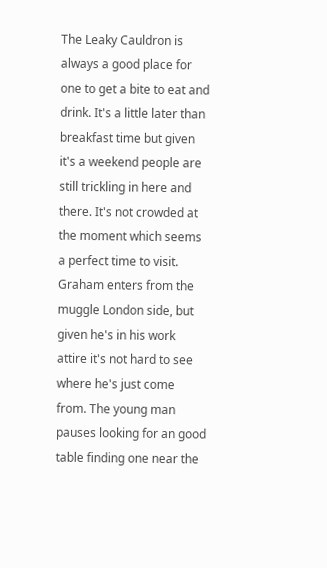The Leaky Cauldron is always a good place for one to get a bite to eat and drink. It's a little later than breakfast time but given it's a weekend people are still trickling in here and there. It's not crowded at the moment which seems a perfect time to visit. Graham enters from the muggle London side, but given he's in his work attire it's not hard to see where he's just come from. The young man pauses looking for an good table finding one near the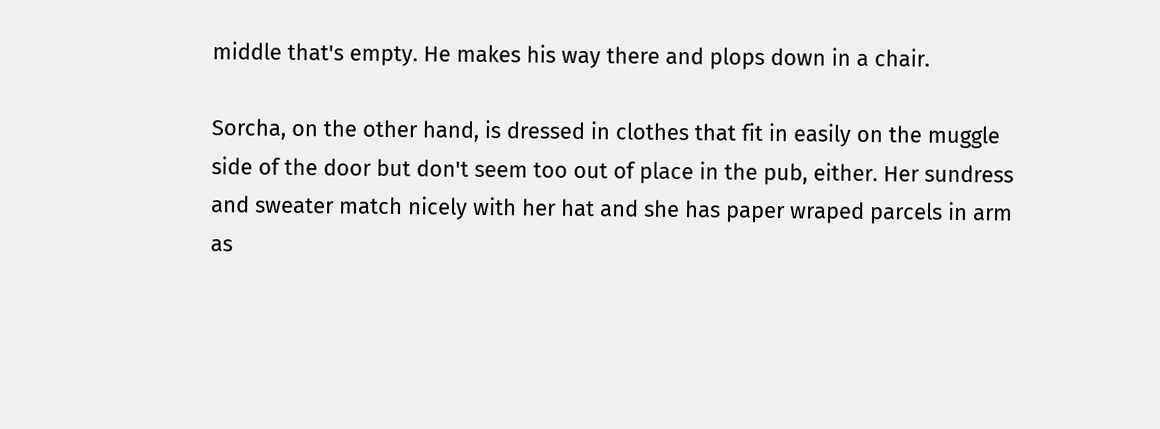middle that's empty. He makes his way there and plops down in a chair.

Sorcha, on the other hand, is dressed in clothes that fit in easily on the muggle side of the door but don't seem too out of place in the pub, either. Her sundress and sweater match nicely with her hat and she has paper wraped parcels in arm as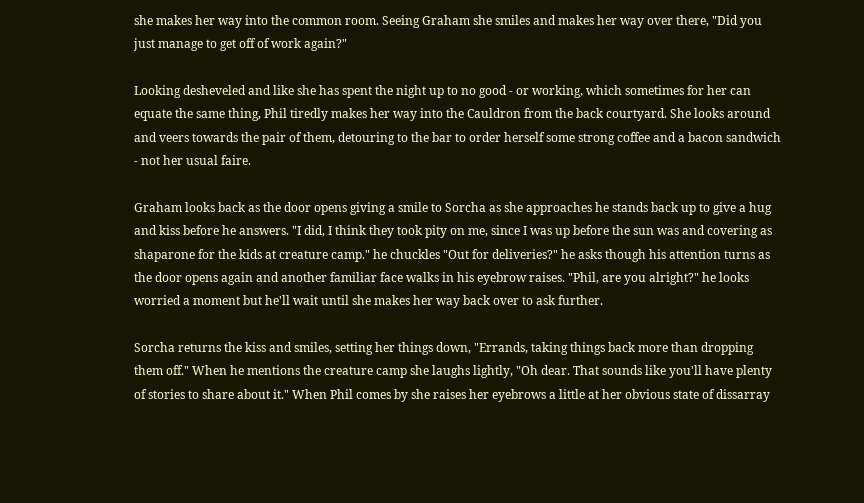she makes her way into the common room. Seeing Graham she smiles and makes her way over there, "Did you just manage to get off of work again?"

Looking desheveled and like she has spent the night up to no good - or working, which sometimes for her can equate the same thing, Phil tiredly makes her way into the Cauldron from the back courtyard. She looks around and veers towards the pair of them, detouring to the bar to order herself some strong coffee and a bacon sandwich - not her usual faire.

Graham looks back as the door opens giving a smile to Sorcha as she approaches he stands back up to give a hug and kiss before he answers. "I did, I think they took pity on me, since I was up before the sun was and covering as shaparone for the kids at creature camp." he chuckles "Out for deliveries?" he asks though his attention turns as the door opens again and another familiar face walks in his eyebrow raises. "Phil, are you alright?" he looks worried a moment but he'll wait until she makes her way back over to ask further.

Sorcha returns the kiss and smiles, setting her things down, "Errands, taking things back more than dropping them off." When he mentions the creature camp she laughs lightly, "Oh dear. That sounds like you'll have plenty of stories to share about it." When Phil comes by she raises her eyebrows a little at her obvious state of dissarray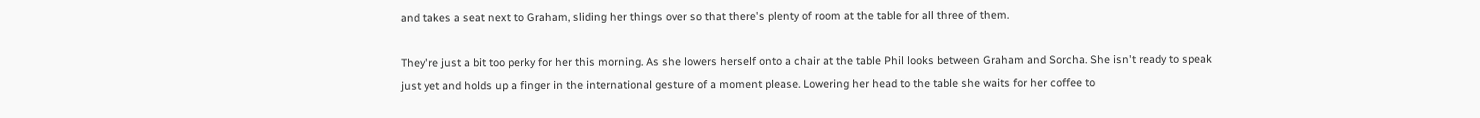and takes a seat next to Graham, sliding her things over so that there's plenty of room at the table for all three of them.

They're just a bit too perky for her this morning. As she lowers herself onto a chair at the table Phil looks between Graham and Sorcha. She isn't ready to speak just yet and holds up a finger in the international gesture of a moment please. Lowering her head to the table she waits for her coffee to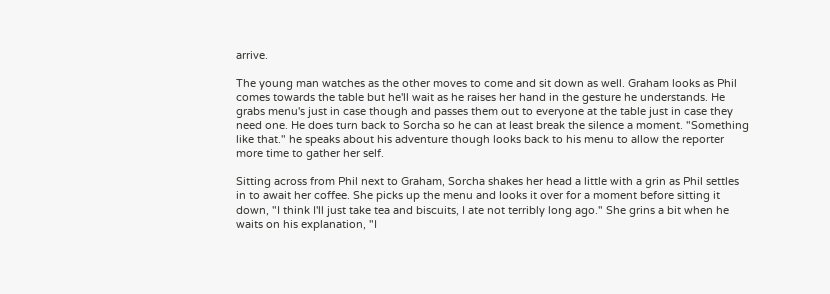arrive.

The young man watches as the other moves to come and sit down as well. Graham looks as Phil comes towards the table but he'll wait as he raises her hand in the gesture he understands. He grabs menu's just in case though and passes them out to everyone at the table just in case they need one. He does turn back to Sorcha so he can at least break the silence a moment. "Something like that." he speaks about his adventure though looks back to his menu to allow the reporter more time to gather her self.

Sitting across from Phil next to Graham, Sorcha shakes her head a little with a grin as Phil settles in to await her coffee. She picks up the menu and looks it over for a moment before sitting it down, "I think I'll just take tea and biscuits, I ate not terribly long ago." She grins a bit when he waits on his explanation, "I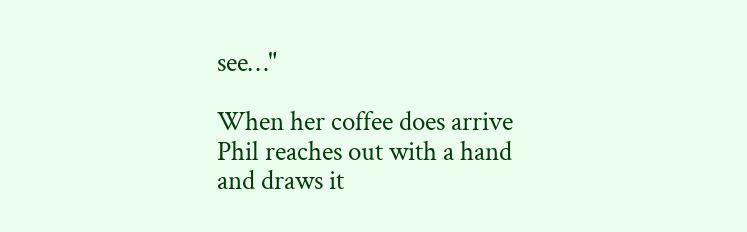see…"

When her coffee does arrive Phil reaches out with a hand and draws it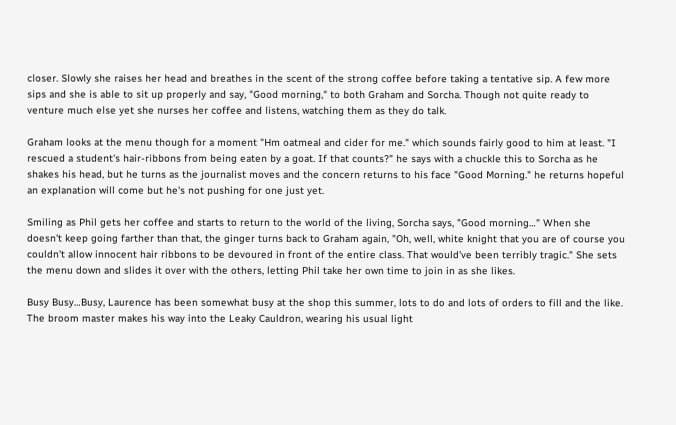closer. Slowly she raises her head and breathes in the scent of the strong coffee before taking a tentative sip. A few more sips and she is able to sit up properly and say, "Good morning," to both Graham and Sorcha. Though not quite ready to venture much else yet she nurses her coffee and listens, watching them as they do talk.

Graham looks at the menu though for a moment "Hm oatmeal and cider for me." which sounds fairly good to him at least. "I rescued a student's hair-ribbons from being eaten by a goat. If that counts?" he says with a chuckle this to Sorcha as he shakes his head, but he turns as the journalist moves and the concern returns to his face "Good Morning." he returns hopeful an explanation will come but he's not pushing for one just yet.

Smiling as Phil gets her coffee and starts to return to the world of the living, Sorcha says, "Good morning…" When she doesn't keep going farther than that, the ginger turns back to Graham again, "Oh, well, white knight that you are of course you couldn't allow innocent hair ribbons to be devoured in front of the entire class. That would've been terribly tragic." She sets the menu down and slides it over with the others, letting Phil take her own time to join in as she likes.

Busy Busy…Busy, Laurence has been somewhat busy at the shop this summer, lots to do and lots of orders to fill and the like. The broom master makes his way into the Leaky Cauldron, wearing his usual light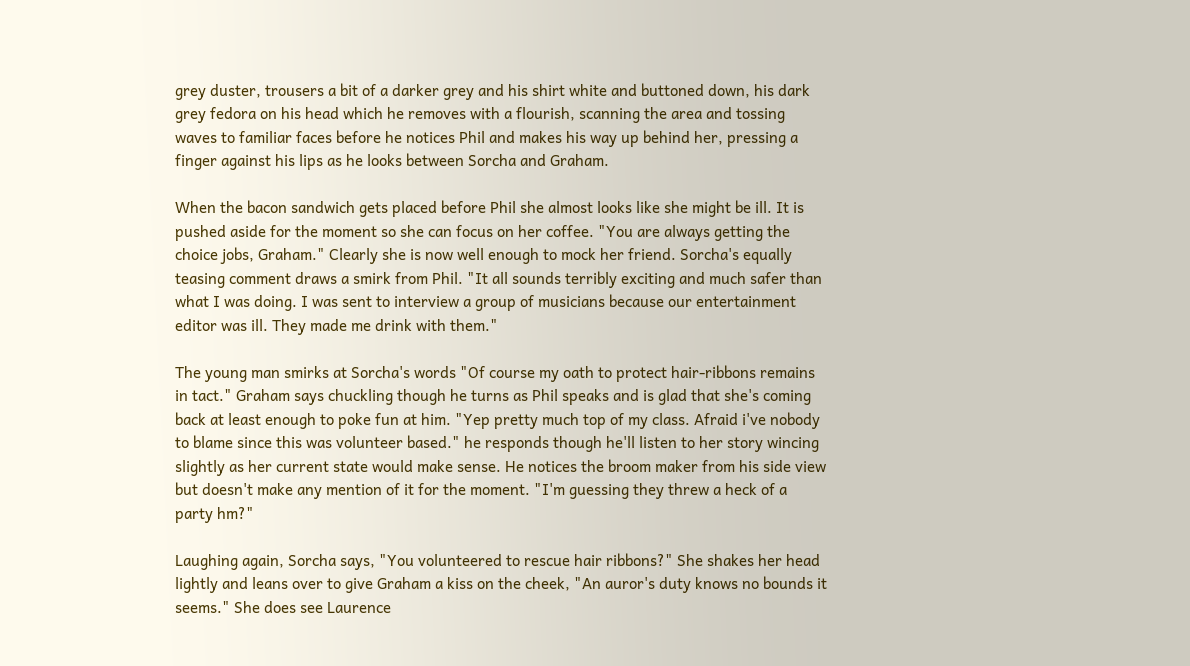grey duster, trousers a bit of a darker grey and his shirt white and buttoned down, his dark grey fedora on his head which he removes with a flourish, scanning the area and tossing waves to familiar faces before he notices Phil and makes his way up behind her, pressing a finger against his lips as he looks between Sorcha and Graham.

When the bacon sandwich gets placed before Phil she almost looks like she might be ill. It is pushed aside for the moment so she can focus on her coffee. "You are always getting the choice jobs, Graham." Clearly she is now well enough to mock her friend. Sorcha's equally teasing comment draws a smirk from Phil. "It all sounds terribly exciting and much safer than what I was doing. I was sent to interview a group of musicians because our entertainment editor was ill. They made me drink with them."

The young man smirks at Sorcha's words "Of course my oath to protect hair-ribbons remains in tact." Graham says chuckling though he turns as Phil speaks and is glad that she's coming back at least enough to poke fun at him. "Yep pretty much top of my class. Afraid i've nobody to blame since this was volunteer based." he responds though he'll listen to her story wincing slightly as her current state would make sense. He notices the broom maker from his side view but doesn't make any mention of it for the moment. "I'm guessing they threw a heck of a party hm?"

Laughing again, Sorcha says, "You volunteered to rescue hair ribbons?" She shakes her head lightly and leans over to give Graham a kiss on the cheek, "An auror's duty knows no bounds it seems." She does see Laurence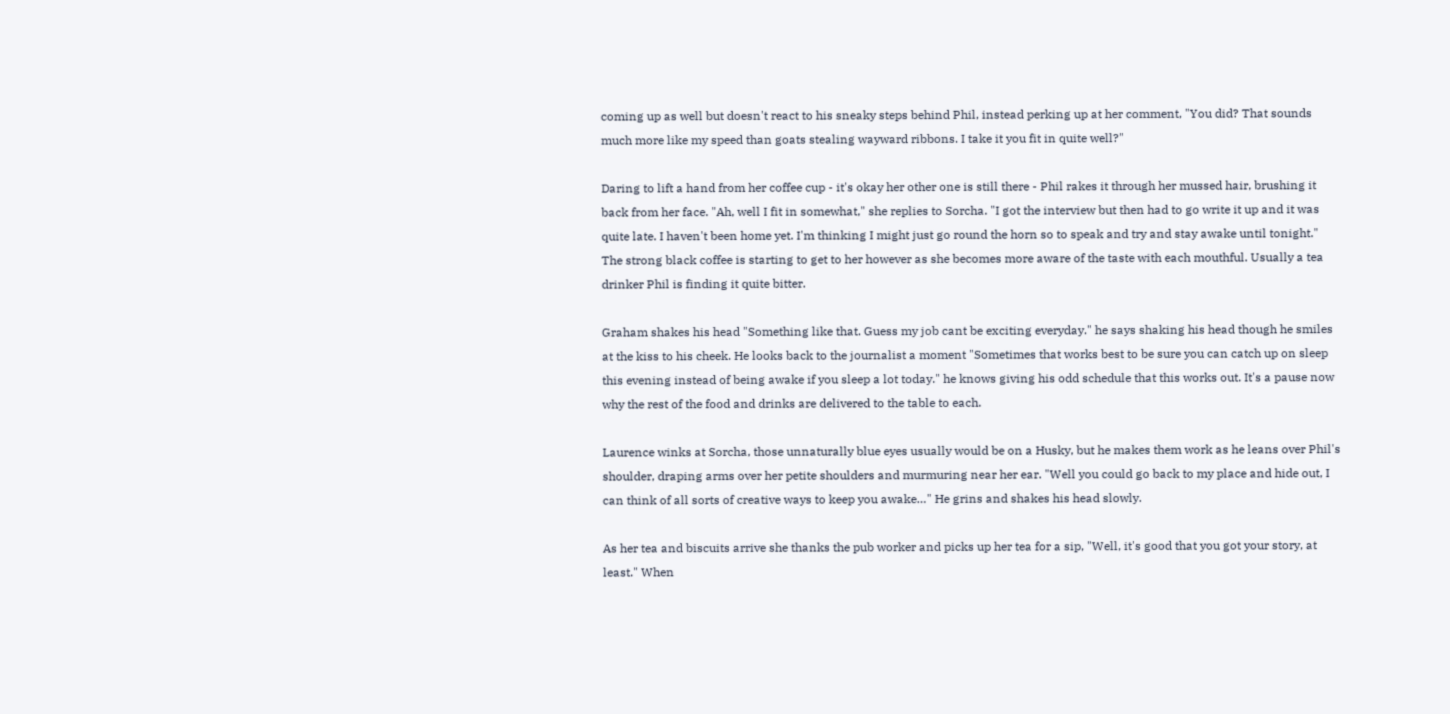coming up as well but doesn't react to his sneaky steps behind Phil, instead perking up at her comment, "You did? That sounds much more like my speed than goats stealing wayward ribbons. I take it you fit in quite well?"

Daring to lift a hand from her coffee cup - it's okay her other one is still there - Phil rakes it through her mussed hair, brushing it back from her face. "Ah, well I fit in somewhat," she replies to Sorcha. "I got the interview but then had to go write it up and it was quite late. I haven't been home yet. I'm thinking I might just go round the horn so to speak and try and stay awake until tonight." The strong black coffee is starting to get to her however as she becomes more aware of the taste with each mouthful. Usually a tea drinker Phil is finding it quite bitter.

Graham shakes his head "Something like that. Guess my job cant be exciting everyday." he says shaking his head though he smiles at the kiss to his cheek. He looks back to the journalist a moment "Sometimes that works best to be sure you can catch up on sleep this evening instead of being awake if you sleep a lot today." he knows giving his odd schedule that this works out. It's a pause now why the rest of the food and drinks are delivered to the table to each.

Laurence winks at Sorcha, those unnaturally blue eyes usually would be on a Husky, but he makes them work as he leans over Phil's shoulder, draping arms over her petite shoulders and murmuring near her ear. "Well you could go back to my place and hide out, I can think of all sorts of creative ways to keep you awake…" He grins and shakes his head slowly.

As her tea and biscuits arrive she thanks the pub worker and picks up her tea for a sip, "Well, it's good that you got your story, at least." When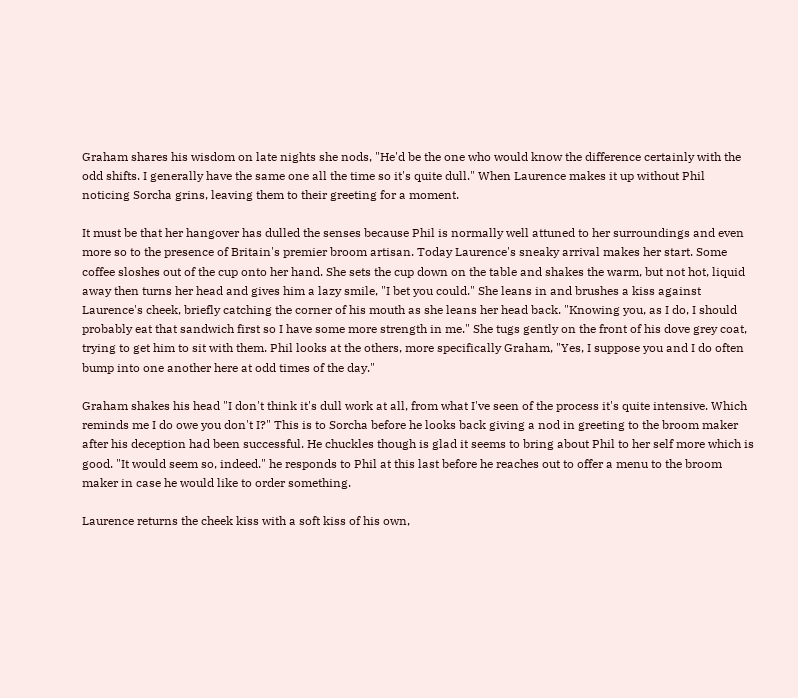Graham shares his wisdom on late nights she nods, "He'd be the one who would know the difference certainly with the odd shifts. I generally have the same one all the time so it's quite dull." When Laurence makes it up without Phil noticing Sorcha grins, leaving them to their greeting for a moment.

It must be that her hangover has dulled the senses because Phil is normally well attuned to her surroundings and even more so to the presence of Britain's premier broom artisan. Today Laurence's sneaky arrival makes her start. Some coffee sloshes out of the cup onto her hand. She sets the cup down on the table and shakes the warm, but not hot, liquid away then turns her head and gives him a lazy smile, "I bet you could." She leans in and brushes a kiss against Laurence's cheek, briefly catching the corner of his mouth as she leans her head back. "Knowing you, as I do, I should probably eat that sandwich first so I have some more strength in me." She tugs gently on the front of his dove grey coat, trying to get him to sit with them. Phil looks at the others, more specifically Graham, "Yes, I suppose you and I do often bump into one another here at odd times of the day."

Graham shakes his head "I don't think it's dull work at all, from what I've seen of the process it's quite intensive. Which reminds me I do owe you don't I?" This is to Sorcha before he looks back giving a nod in greeting to the broom maker after his deception had been successful. He chuckles though is glad it seems to bring about Phil to her self more which is good. "It would seem so, indeed." he responds to Phil at this last before he reaches out to offer a menu to the broom maker in case he would like to order something.

Laurence returns the cheek kiss with a soft kiss of his own,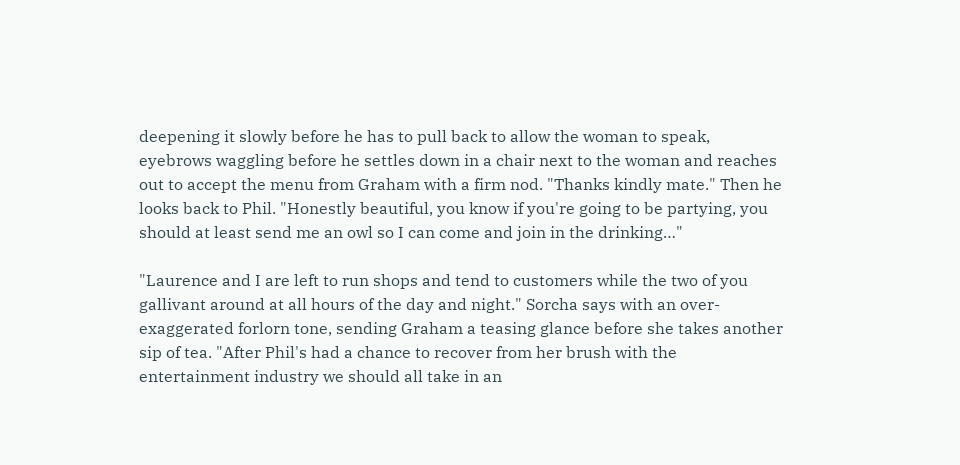deepening it slowly before he has to pull back to allow the woman to speak, eyebrows waggling before he settles down in a chair next to the woman and reaches out to accept the menu from Graham with a firm nod. "Thanks kindly mate." Then he looks back to Phil. "Honestly beautiful, you know if you're going to be partying, you should at least send me an owl so I can come and join in the drinking…"

"Laurence and I are left to run shops and tend to customers while the two of you gallivant around at all hours of the day and night." Sorcha says with an over-exaggerated forlorn tone, sending Graham a teasing glance before she takes another sip of tea. "After Phil's had a chance to recover from her brush with the entertainment industry we should all take in an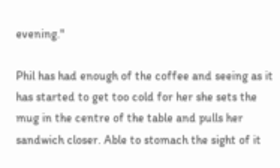evening."

Phil has had enough of the coffee and seeing as it has started to get too cold for her she sets the mug in the centre of the table and pulls her sandwich closer. Able to stomach the sight of it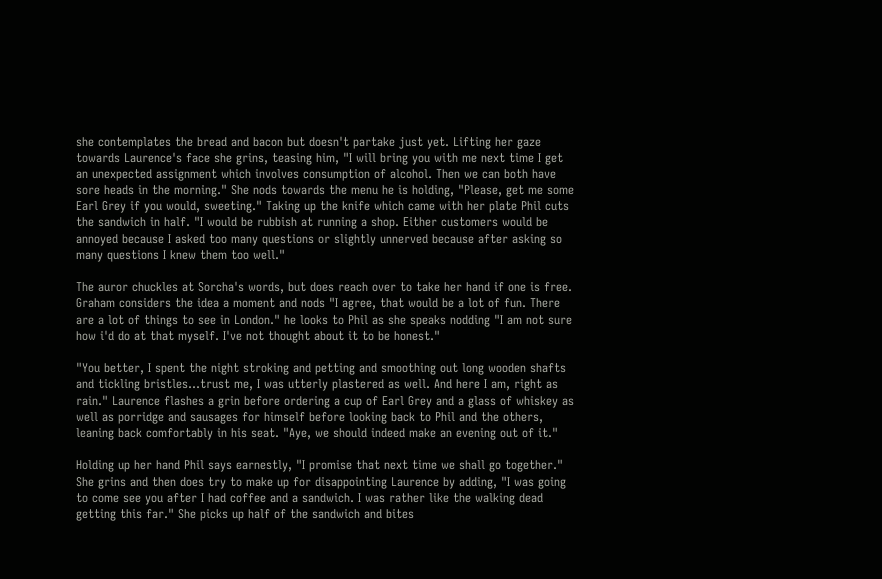she contemplates the bread and bacon but doesn't partake just yet. Lifting her gaze towards Laurence's face she grins, teasing him, "I will bring you with me next time I get an unexpected assignment which involves consumption of alcohol. Then we can both have sore heads in the morning." She nods towards the menu he is holding, "Please, get me some Earl Grey if you would, sweeting." Taking up the knife which came with her plate Phil cuts the sandwich in half. "I would be rubbish at running a shop. Either customers would be annoyed because I asked too many questions or slightly unnerved because after asking so many questions I knew them too well."

The auror chuckles at Sorcha's words, but does reach over to take her hand if one is free. Graham considers the idea a moment and nods "I agree, that would be a lot of fun. There are a lot of things to see in London." he looks to Phil as she speaks nodding "I am not sure how i'd do at that myself. I've not thought about it to be honest."

"You better, I spent the night stroking and petting and smoothing out long wooden shafts and tickling bristles…trust me, I was utterly plastered as well. And here I am, right as rain." Laurence flashes a grin before ordering a cup of Earl Grey and a glass of whiskey as well as porridge and sausages for himself before looking back to Phil and the others, leaning back comfortably in his seat. "Aye, we should indeed make an evening out of it."

Holding up her hand Phil says earnestly, "I promise that next time we shall go together." She grins and then does try to make up for disappointing Laurence by adding, "I was going to come see you after I had coffee and a sandwich. I was rather like the walking dead getting this far." She picks up half of the sandwich and bites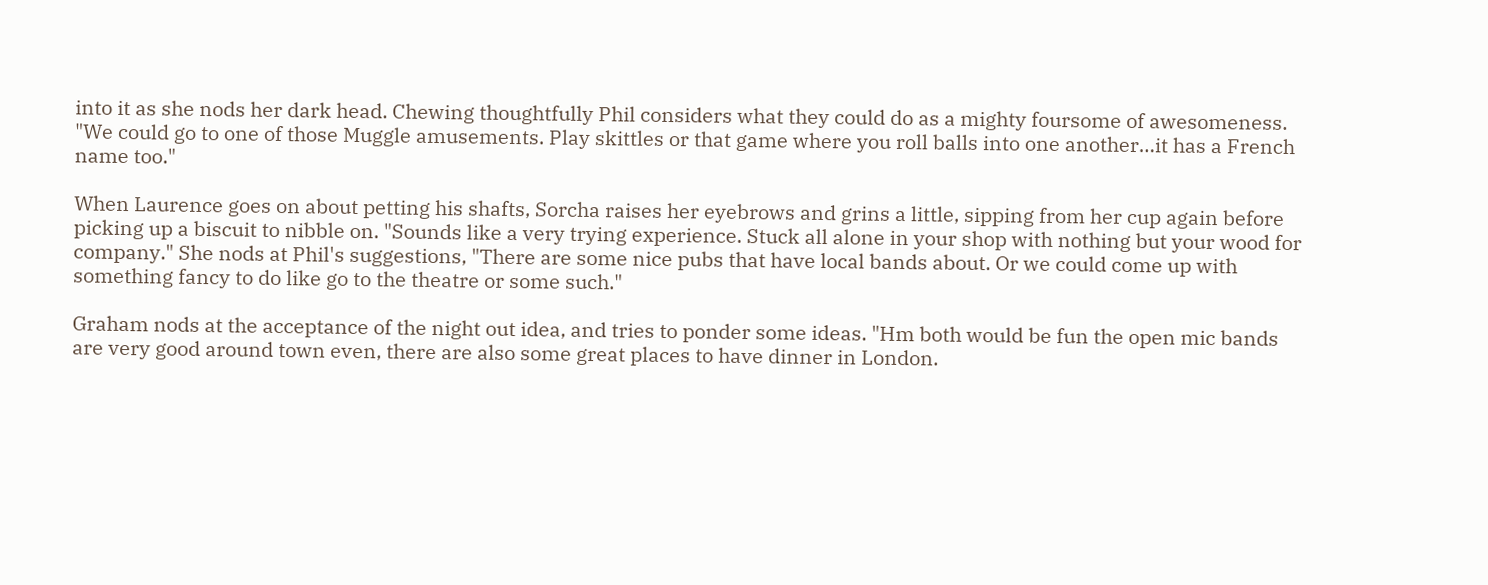into it as she nods her dark head. Chewing thoughtfully Phil considers what they could do as a mighty foursome of awesomeness. "We could go to one of those Muggle amusements. Play skittles or that game where you roll balls into one another…it has a French name too."

When Laurence goes on about petting his shafts, Sorcha raises her eyebrows and grins a little, sipping from her cup again before picking up a biscuit to nibble on. "Sounds like a very trying experience. Stuck all alone in your shop with nothing but your wood for company." She nods at Phil's suggestions, "There are some nice pubs that have local bands about. Or we could come up with something fancy to do like go to the theatre or some such."

Graham nods at the acceptance of the night out idea, and tries to ponder some ideas. "Hm both would be fun the open mic bands are very good around town even, there are also some great places to have dinner in London.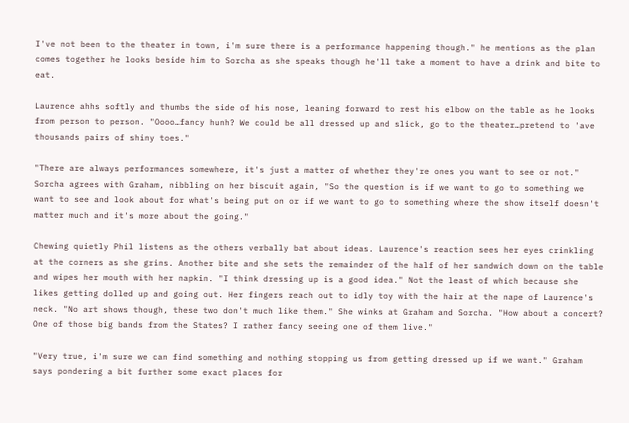I've not been to the theater in town, i'm sure there is a performance happening though." he mentions as the plan comes together he looks beside him to Sorcha as she speaks though he'll take a moment to have a drink and bite to eat.

Laurence ahhs softly and thumbs the side of his nose, leaning forward to rest his elbow on the table as he looks from person to person. "Oooo…fancy hunh? We could be all dressed up and slick, go to the theater…pretend to 'ave thousands pairs of shiny toes."

"There are always performances somewhere, it's just a matter of whether they're ones you want to see or not." Sorcha agrees with Graham, nibbling on her biscuit again, "So the question is if we want to go to something we want to see and look about for what's being put on or if we want to go to something where the show itself doesn't matter much and it's more about the going."

Chewing quietly Phil listens as the others verbally bat about ideas. Laurence's reaction sees her eyes crinkling at the corners as she grins. Another bite and she sets the remainder of the half of her sandwich down on the table and wipes her mouth with her napkin. "I think dressing up is a good idea." Not the least of which because she likes getting dolled up and going out. Her fingers reach out to idly toy with the hair at the nape of Laurence's neck. "No art shows though, these two don't much like them." She winks at Graham and Sorcha. "How about a concert? One of those big bands from the States? I rather fancy seeing one of them live."

"Very true, i'm sure we can find something and nothing stopping us from getting dressed up if we want." Graham says pondering a bit further some exact places for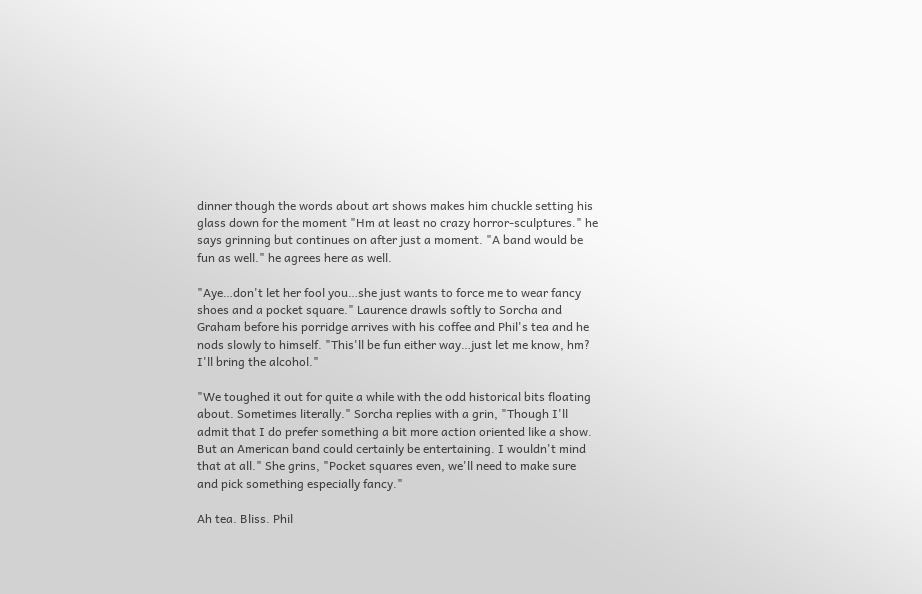dinner though the words about art shows makes him chuckle setting his glass down for the moment "Hm at least no crazy horror-sculptures." he says grinning but continues on after just a moment. "A band would be fun as well." he agrees here as well.

"Aye…don't let her fool you…she just wants to force me to wear fancy shoes and a pocket square." Laurence drawls softly to Sorcha and Graham before his porridge arrives with his coffee and Phil's tea and he nods slowly to himself. "This'll be fun either way…just let me know, hm? I'll bring the alcohol."

"We toughed it out for quite a while with the odd historical bits floating about. Sometimes literally." Sorcha replies with a grin, "Though I'll admit that I do prefer something a bit more action oriented like a show. But an American band could certainly be entertaining. I wouldn't mind that at all." She grins, "Pocket squares even, we'll need to make sure and pick something especially fancy."

Ah tea. Bliss. Phil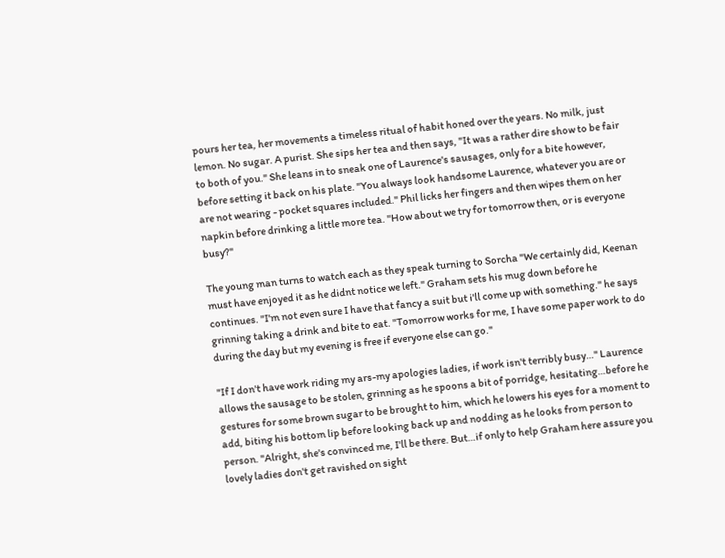pours her tea, her movements a timeless ritual of habit honed over the years. No milk, just lemon. No sugar. A purist. She sips her tea and then says, "It was a rather dire show to be fair to both of you." She leans in to sneak one of Laurence's sausages, only for a bite however, before setting it back on his plate. "You always look handsome Laurence, whatever you are or are not wearing - pocket squares included." Phil licks her fingers and then wipes them on her napkin before drinking a little more tea. "How about we try for tomorrow then, or is everyone busy?"

The young man turns to watch each as they speak turning to Sorcha "We certainly did, Keenan must have enjoyed it as he didnt notice we left." Graham sets his mug down before he continues. "I'm not even sure I have that fancy a suit but i'll come up with something." he says grinning taking a drink and bite to eat. "Tomorrow works for me, I have some paper work to do during the day but my evening is free if everyone else can go."

"If I don't have work riding my ars-my apologies ladies, if work isn't terribly busy…" Laurence allows the sausage to be stolen, grinning as he spoons a bit of porridge, hesitating…before he gestures for some brown sugar to be brought to him, which he lowers his eyes for a moment to add, biting his bottom lip before looking back up and nodding as he looks from person to person. "Alright, she's convinced me, I'll be there. But…if only to help Graham here assure you lovely ladies don't get ravished on sight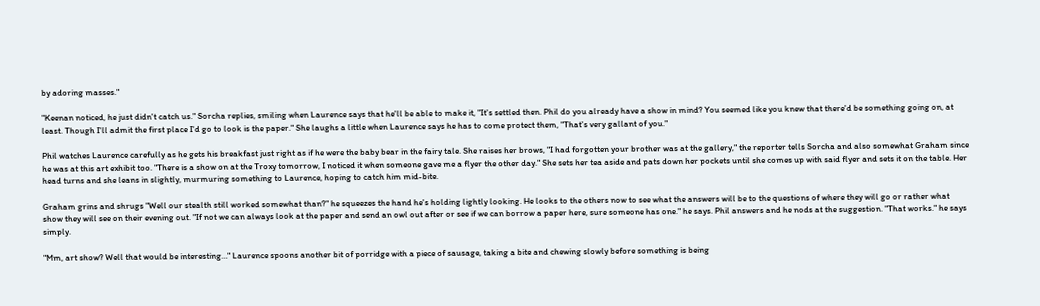by adoring masses."

"Keenan noticed, he just didn't catch us." Sorcha replies, smiling when Laurence says that he'll be able to make it, "It's settled then. Phil do you already have a show in mind? You seemed like you knew that there'd be something going on, at least. Though I'll admit the first place I'd go to look is the paper." She laughs a little when Laurence says he has to come protect them, "That's very gallant of you."

Phil watches Laurence carefully as he gets his breakfast just right as if he were the baby bear in the fairy tale. She raises her brows, "I had forgotten your brother was at the gallery," the reporter tells Sorcha and also somewhat Graham since he was at this art exhibit too. "There is a show on at the Troxy tomorrow, I noticed it when someone gave me a flyer the other day." She sets her tea aside and pats down her pockets until she comes up with said flyer and sets it on the table. Her head turns and she leans in slightly, murmuring something to Laurence, hoping to catch him mid-bite.

Graham grins and shrugs "Well our stealth still worked somewhat than?" he squeezes the hand he's holding lightly looking. He looks to the others now to see what the answers will be to the questions of where they will go or rather what show they will see on their evening out. "If not we can always look at the paper and send an owl out after or see if we can borrow a paper here, sure someone has one." he says. Phil answers and he nods at the suggestion. "That works." he says simply.

"Mm, art show? Well that would be interesting…" Laurence spoons another bit of porridge with a piece of sausage, taking a bite and chewing slowly before something is being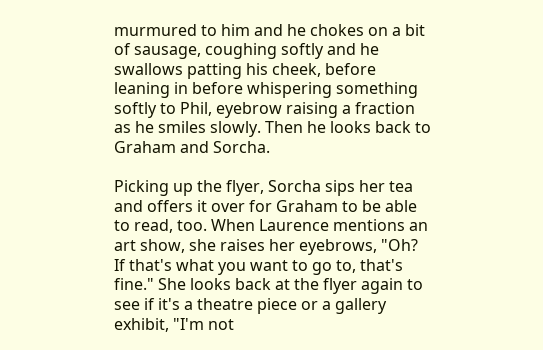murmured to him and he chokes on a bit of sausage, coughing softly and he swallows patting his cheek, before leaning in before whispering something softly to Phil, eyebrow raising a fraction as he smiles slowly. Then he looks back to Graham and Sorcha.

Picking up the flyer, Sorcha sips her tea and offers it over for Graham to be able to read, too. When Laurence mentions an art show, she raises her eyebrows, "Oh? If that's what you want to go to, that's fine." She looks back at the flyer again to see if it's a theatre piece or a gallery exhibit, "I'm not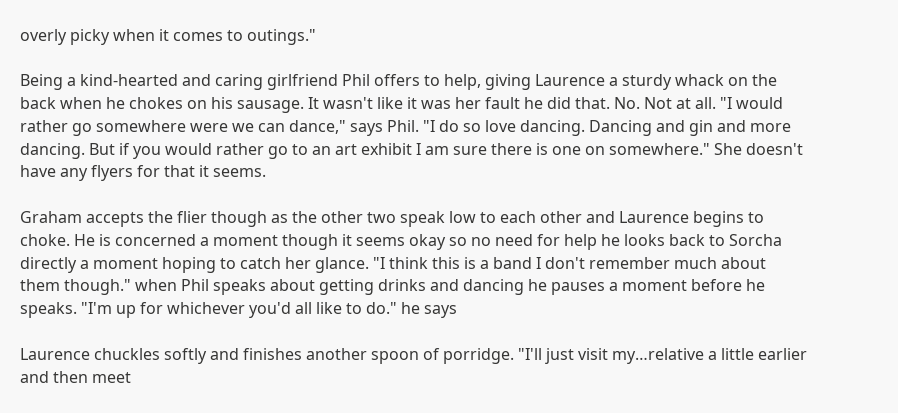overly picky when it comes to outings."

Being a kind-hearted and caring girlfriend Phil offers to help, giving Laurence a sturdy whack on the back when he chokes on his sausage. It wasn't like it was her fault he did that. No. Not at all. "I would rather go somewhere were we can dance," says Phil. "I do so love dancing. Dancing and gin and more dancing. But if you would rather go to an art exhibit I am sure there is one on somewhere." She doesn't have any flyers for that it seems.

Graham accepts the flier though as the other two speak low to each other and Laurence begins to choke. He is concerned a moment though it seems okay so no need for help he looks back to Sorcha directly a moment hoping to catch her glance. "I think this is a band I don't remember much about them though." when Phil speaks about getting drinks and dancing he pauses a moment before he speaks. "I'm up for whichever you'd all like to do." he says

Laurence chuckles softly and finishes another spoon of porridge. "I'll just visit my…relative a little earlier and then meet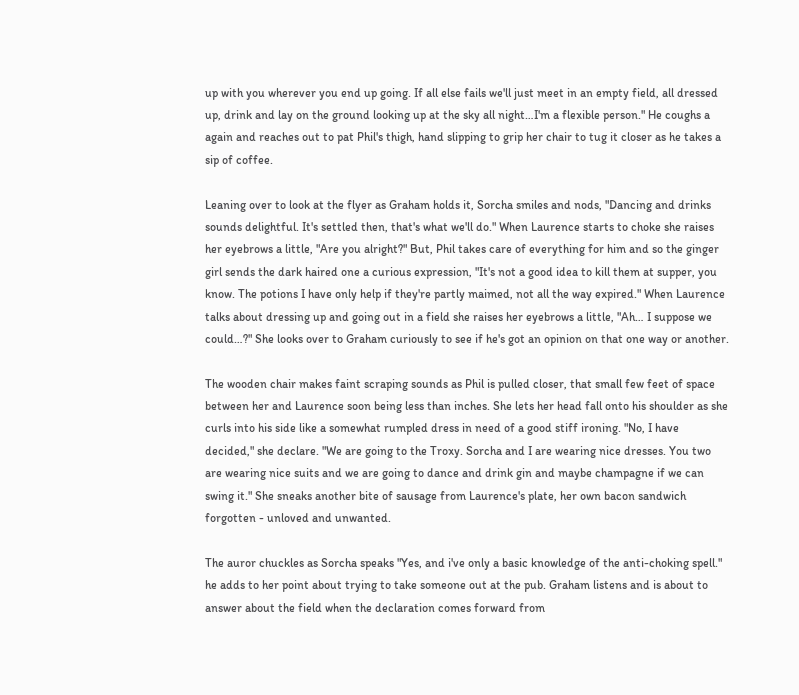up with you wherever you end up going. If all else fails we'll just meet in an empty field, all dressed up, drink and lay on the ground looking up at the sky all night…I'm a flexible person." He coughs a again and reaches out to pat Phil's thigh, hand slipping to grip her chair to tug it closer as he takes a sip of coffee.

Leaning over to look at the flyer as Graham holds it, Sorcha smiles and nods, "Dancing and drinks sounds delightful. It's settled then, that's what we'll do." When Laurence starts to choke she raises her eyebrows a little, "Are you alright?" But, Phil takes care of everything for him and so the ginger girl sends the dark haired one a curious expression, "It's not a good idea to kill them at supper, you know. The potions I have only help if they're partly maimed, not all the way expired." When Laurence talks about dressing up and going out in a field she raises her eyebrows a little, "Ah… I suppose we could…?" She looks over to Graham curiously to see if he's got an opinion on that one way or another.

The wooden chair makes faint scraping sounds as Phil is pulled closer, that small few feet of space between her and Laurence soon being less than inches. She lets her head fall onto his shoulder as she curls into his side like a somewhat rumpled dress in need of a good stiff ironing. "No, I have decided," she declare. "We are going to the Troxy. Sorcha and I are wearing nice dresses. You two are wearing nice suits and we are going to dance and drink gin and maybe champagne if we can swing it." She sneaks another bite of sausage from Laurence's plate, her own bacon sandwich forgotten - unloved and unwanted.

The auror chuckles as Sorcha speaks "Yes, and i've only a basic knowledge of the anti-choking spell." he adds to her point about trying to take someone out at the pub. Graham listens and is about to answer about the field when the declaration comes forward from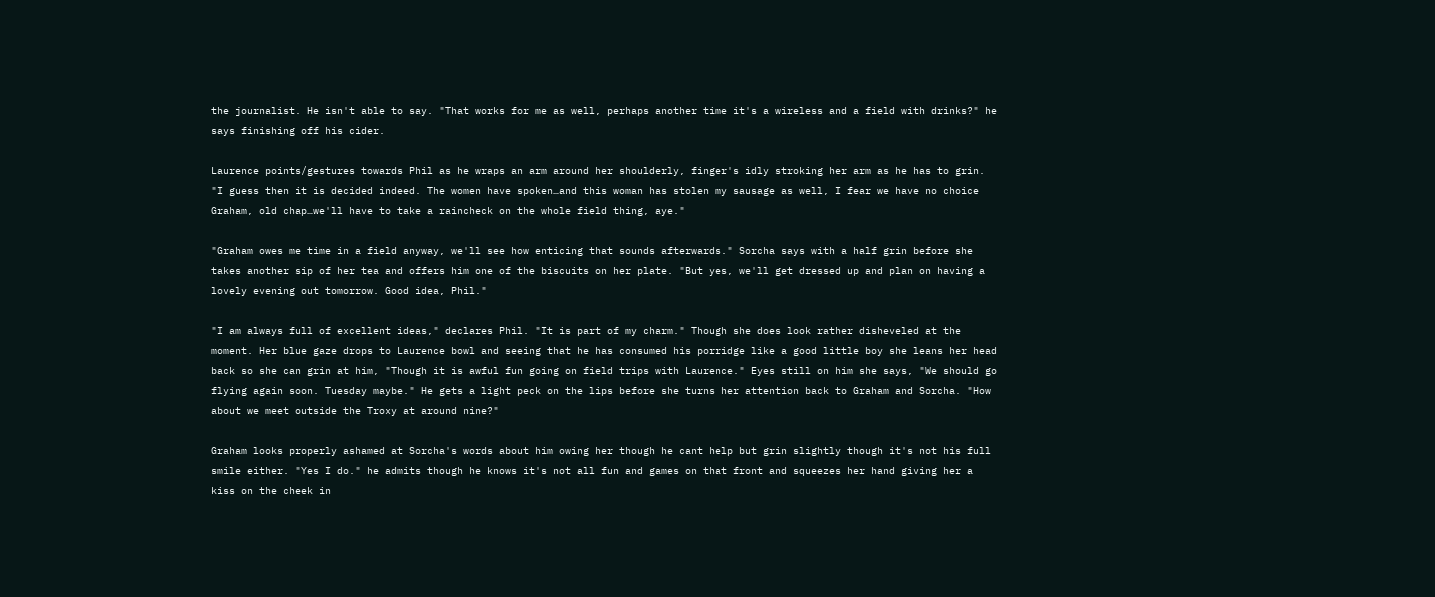the journalist. He isn't able to say. "That works for me as well, perhaps another time it's a wireless and a field with drinks?" he says finishing off his cider.

Laurence points/gestures towards Phil as he wraps an arm around her shoulderly, finger's idly stroking her arm as he has to grin. "I guess then it is decided indeed. The women have spoken…and this woman has stolen my sausage as well, I fear we have no choice Graham, old chap…we'll have to take a raincheck on the whole field thing, aye."

"Graham owes me time in a field anyway, we'll see how enticing that sounds afterwards." Sorcha says with a half grin before she takes another sip of her tea and offers him one of the biscuits on her plate. "But yes, we'll get dressed up and plan on having a lovely evening out tomorrow. Good idea, Phil."

"I am always full of excellent ideas," declares Phil. "It is part of my charm." Though she does look rather disheveled at the moment. Her blue gaze drops to Laurence bowl and seeing that he has consumed his porridge like a good little boy she leans her head back so she can grin at him, "Though it is awful fun going on field trips with Laurence." Eyes still on him she says, "We should go flying again soon. Tuesday maybe." He gets a light peck on the lips before she turns her attention back to Graham and Sorcha. "How about we meet outside the Troxy at around nine?"

Graham looks properly ashamed at Sorcha's words about him owing her though he cant help but grin slightly though it's not his full smile either. "Yes I do." he admits though he knows it's not all fun and games on that front and squeezes her hand giving her a kiss on the cheek in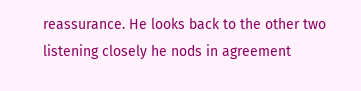reassurance. He looks back to the other two listening closely he nods in agreement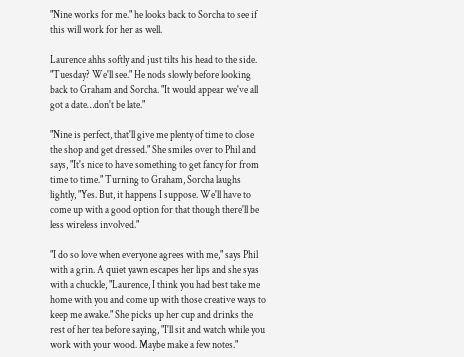"Nine works for me." he looks back to Sorcha to see if this will work for her as well.

Laurence ahhs softly and just tilts his head to the side. "Tuesday? We'll see." He nods slowly before looking back to Graham and Sorcha. "It would appear we've all got a date…don't be late."

"Nine is perfect, that'll give me plenty of time to close the shop and get dressed." She smiles over to Phil and says, "It's nice to have something to get fancy for from time to time." Turning to Graham, Sorcha laughs lightly, "Yes. But, it happens I suppose. We'll have to come up with a good option for that though there'll be less wireless involved."

"I do so love when everyone agrees with me," says Phil with a grin. A quiet yawn escapes her lips and she syas with a chuckle, "Laurence, I think you had best take me home with you and come up with those creative ways to keep me awake." She picks up her cup and drinks the rest of her tea before saying, "I'll sit and watch while you work with your wood. Maybe make a few notes."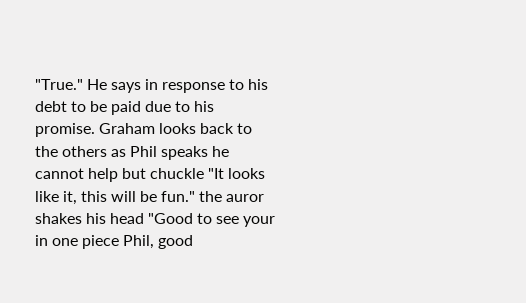"True." He says in response to his debt to be paid due to his promise. Graham looks back to the others as Phil speaks he cannot help but chuckle "It looks like it, this will be fun." the auror shakes his head "Good to see your in one piece Phil, good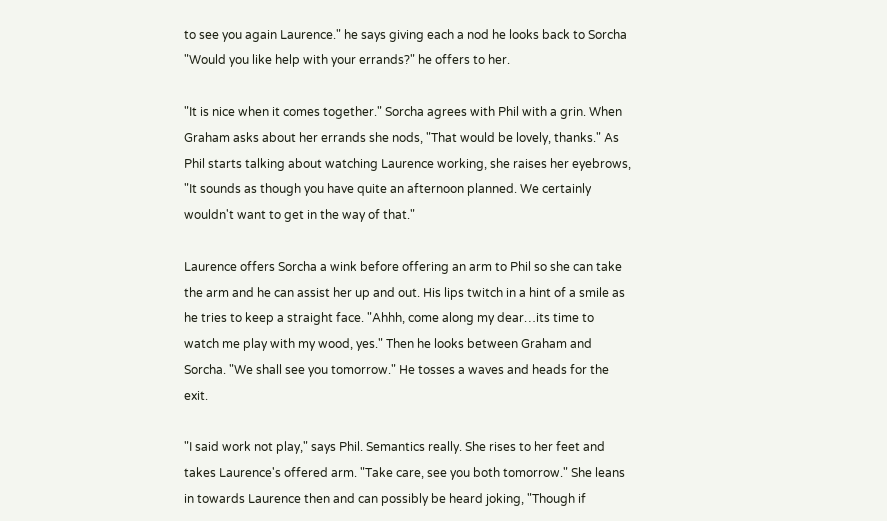to see you again Laurence." he says giving each a nod he looks back to Sorcha "Would you like help with your errands?" he offers to her.

"It is nice when it comes together." Sorcha agrees with Phil with a grin. When Graham asks about her errands she nods, "That would be lovely, thanks." As Phil starts talking about watching Laurence working, she raises her eyebrows, "It sounds as though you have quite an afternoon planned. We certainly wouldn't want to get in the way of that."

Laurence offers Sorcha a wink before offering an arm to Phil so she can take the arm and he can assist her up and out. His lips twitch in a hint of a smile as he tries to keep a straight face. "Ahhh, come along my dear…its time to watch me play with my wood, yes." Then he looks between Graham and Sorcha. "We shall see you tomorrow." He tosses a waves and heads for the exit.

"I said work not play," says Phil. Semantics really. She rises to her feet and takes Laurence's offered arm. "Take care, see you both tomorrow." She leans in towards Laurence then and can possibly be heard joking, "Though if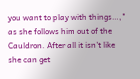you want to play with things…," as she follows him out of the Cauldron. After all it isn't like she can get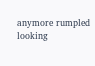anymore rumpled looking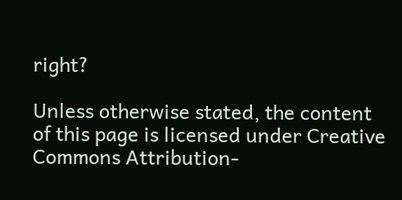right?

Unless otherwise stated, the content of this page is licensed under Creative Commons Attribution-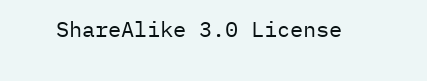ShareAlike 3.0 License